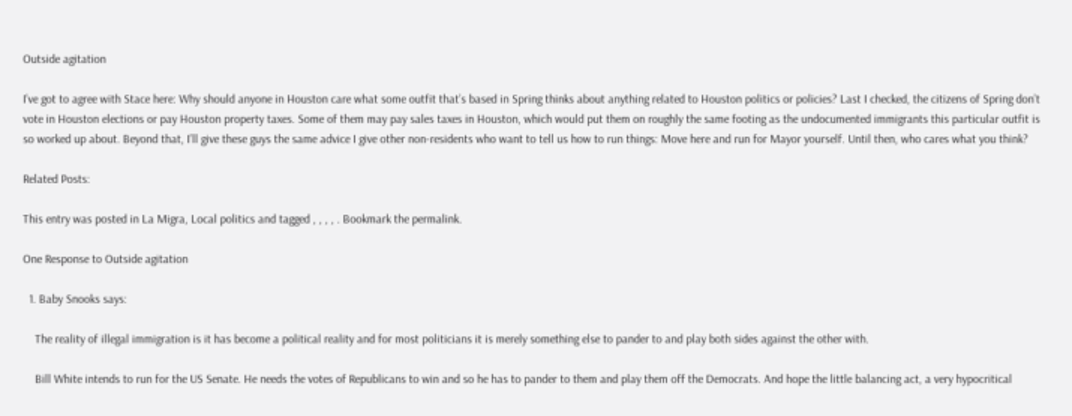Outside agitation

I’ve got to agree with Stace here: Why should anyone in Houston care what some outfit that’s based in Spring thinks about anything related to Houston politics or policies? Last I checked, the citizens of Spring don’t vote in Houston elections or pay Houston property taxes. Some of them may pay sales taxes in Houston, which would put them on roughly the same footing as the undocumented immigrants this particular outfit is so worked up about. Beyond that, I’ll give these guys the same advice I give other non-residents who want to tell us how to run things: Move here and run for Mayor yourself. Until then, who cares what you think?

Related Posts:

This entry was posted in La Migra, Local politics and tagged , , , , . Bookmark the permalink.

One Response to Outside agitation

  1. Baby Snooks says:

    The reality of illegal immigration is it has become a political reality and for most politicians it is merely something else to pander to and play both sides against the other with.

    Bill White intends to run for the US Senate. He needs the votes of Republicans to win and so he has to pander to them and play them off the Democrats. And hope the little balancing act, a very hypocritical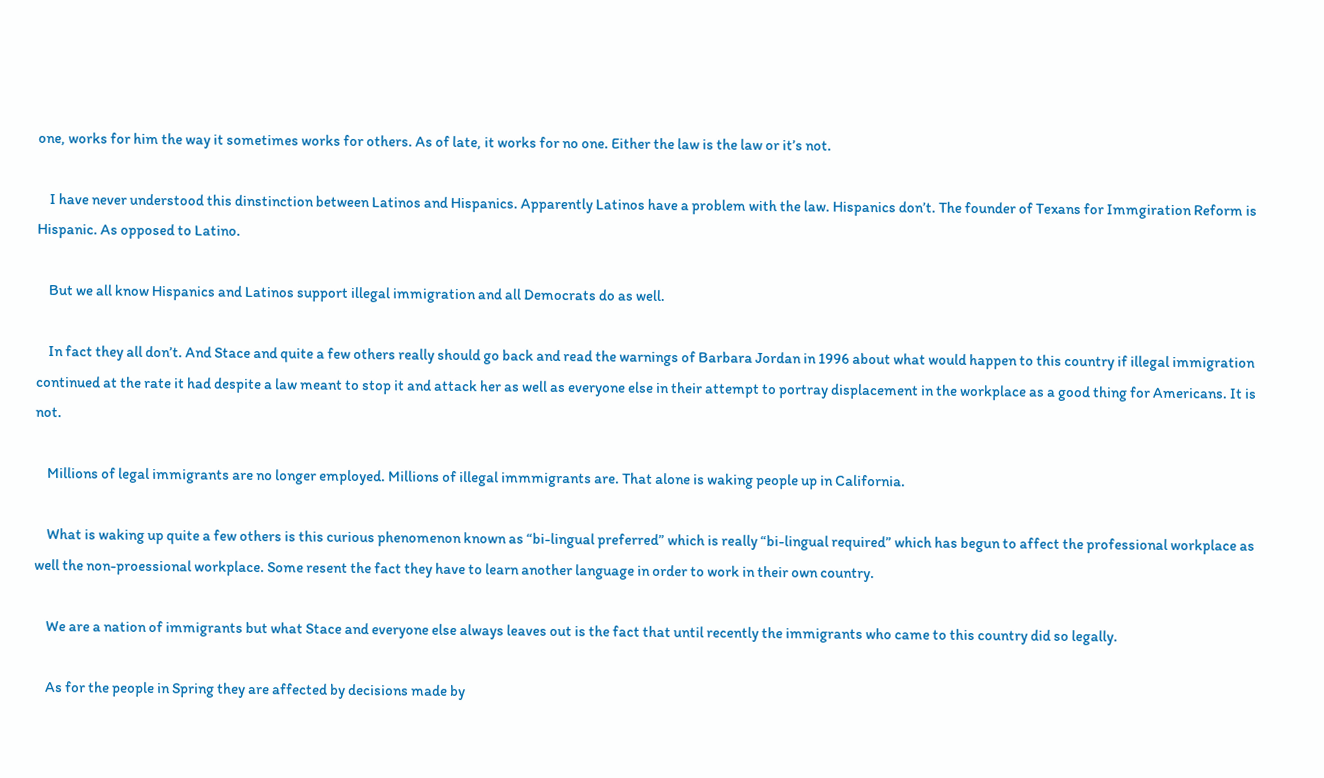one, works for him the way it sometimes works for others. As of late, it works for no one. Either the law is the law or it’s not.

    I have never understood this dinstinction between Latinos and Hispanics. Apparently Latinos have a problem with the law. Hispanics don’t. The founder of Texans for Immgiration Reform is Hispanic. As opposed to Latino.

    But we all know Hispanics and Latinos support illegal immigration and all Democrats do as well.

    In fact they all don’t. And Stace and quite a few others really should go back and read the warnings of Barbara Jordan in 1996 about what would happen to this country if illegal immigration continued at the rate it had despite a law meant to stop it and attack her as well as everyone else in their attempt to portray displacement in the workplace as a good thing for Americans. It is not.

    Millions of legal immigrants are no longer employed. Millions of illegal immmigrants are. That alone is waking people up in California.

    What is waking up quite a few others is this curious phenomenon known as “bi-lingual preferred” which is really “bi-lingual required” which has begun to affect the professional workplace as well the non-proessional workplace. Some resent the fact they have to learn another language in order to work in their own country.

    We are a nation of immigrants but what Stace and everyone else always leaves out is the fact that until recently the immigrants who came to this country did so legally.

    As for the people in Spring they are affected by decisions made by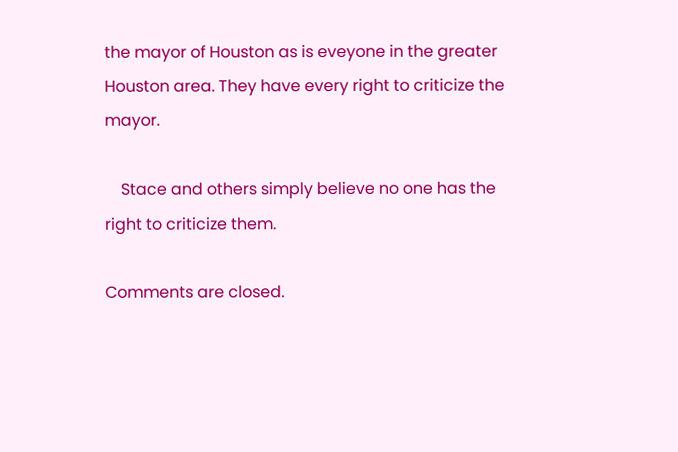the mayor of Houston as is eveyone in the greater Houston area. They have every right to criticize the mayor.

    Stace and others simply believe no one has the right to criticize them.

Comments are closed.